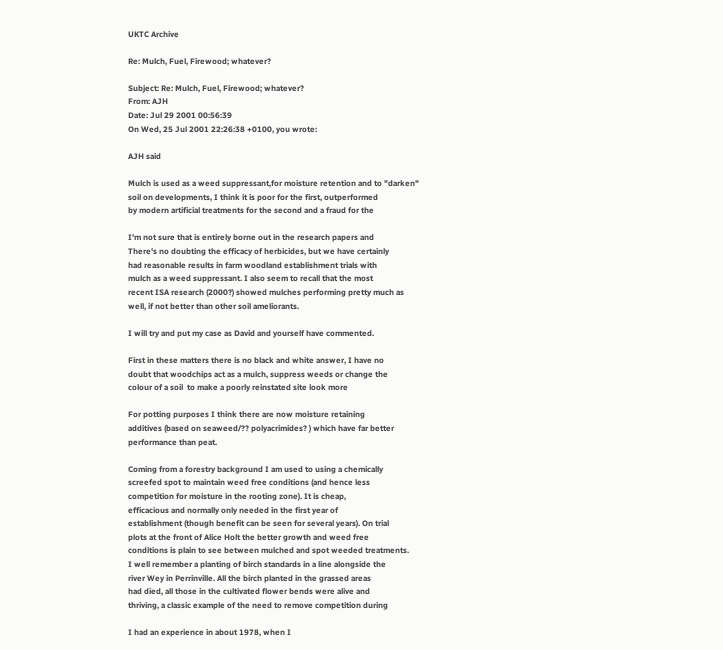UKTC Archive

Re: Mulch, Fuel, Firewood; whatever?

Subject: Re: Mulch, Fuel, Firewood; whatever?
From: AJH
Date: Jul 29 2001 00:56:39
On Wed, 25 Jul 2001 22:26:38 +0100, you wrote:

AJH said

Mulch is used as a weed suppressant,for moisture retention and to "darken"
soil on developments, I think it is poor for the first, outperformed
by modern artificial treatments for the second and a fraud for the

I'm not sure that is entirely borne out in the research papers and
There's no doubting the efficacy of herbicides, but we have certainly
had reasonable results in farm woodland establishment trials with
mulch as a weed suppressant. I also seem to recall that the most
recent ISA research (2000?) showed mulches performing pretty much as
well, if not better than other soil ameliorants.

I will try and put my case as David and yourself have commented.

First in these matters there is no black and white answer, I have no
doubt that woodchips act as a mulch, suppress weeds or change the
colour of a soil  to make a poorly reinstated site look more

For potting purposes I think there are now moisture retaining
additives (based on seaweed/?? polyacrimides? ) which have far better
performance than peat.

Coming from a forestry background I am used to using a chemically
screefed spot to maintain weed free conditions (and hence less
competition for moisture in the rooting zone). It is cheap,
efficacious and normally only needed in the first year of
establishment (though benefit can be seen for several years). On trial
plots at the front of Alice Holt the better growth and weed free
conditions is plain to see between mulched and spot weeded treatments.
I well remember a planting of birch standards in a line alongside the
river Wey in Perrinville. All the birch planted in the grassed areas
had died, all those in the cultivated flower bends were alive and
thriving, a classic example of the need to remove competition during

I had an experience in about 1978, when I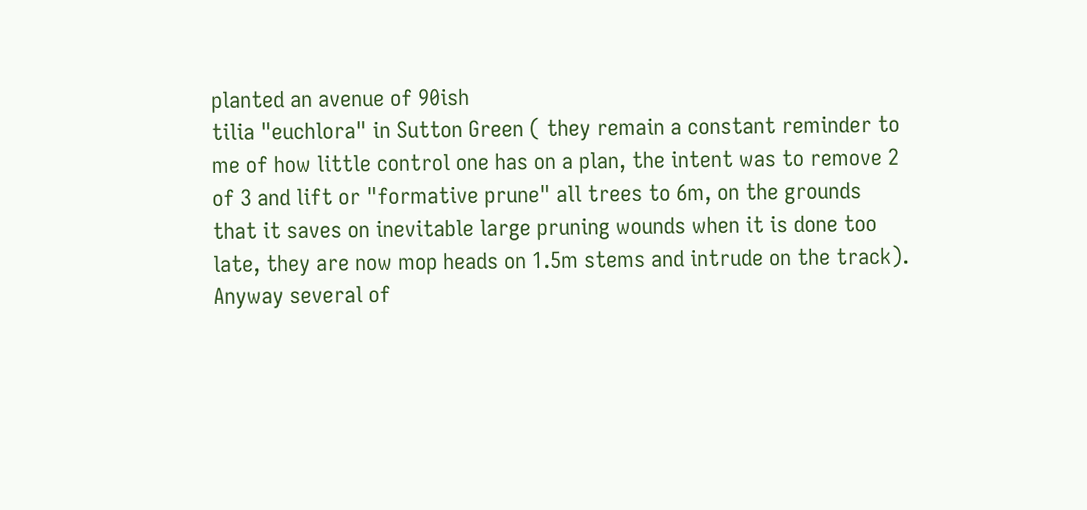planted an avenue of 90ish
tilia "euchlora" in Sutton Green ( they remain a constant reminder to
me of how little control one has on a plan, the intent was to remove 2
of 3 and lift or "formative prune" all trees to 6m, on the grounds
that it saves on inevitable large pruning wounds when it is done too
late, they are now mop heads on 1.5m stems and intrude on the track).
Anyway several of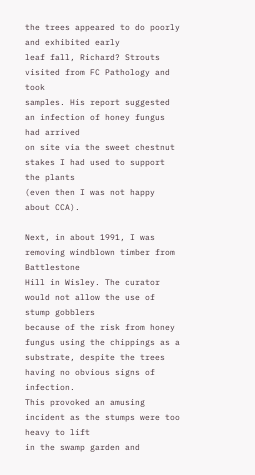the trees appeared to do poorly and exhibited early
leaf fall, Richard? Strouts visited from FC Pathology and took
samples. His report suggested an infection of honey fungus had arrived
on site via the sweet chestnut stakes I had used to support the plants
(even then I was not happy about CCA).

Next, in about 1991, I was removing windblown timber from Battlestone
Hill in Wisley. The curator would not allow the use of stump gobblers
because of the risk from honey fungus using the chippings as a
substrate, despite the trees having no obvious signs of infection.
This provoked an amusing incident as the stumps were too heavy to lift
in the swamp garden and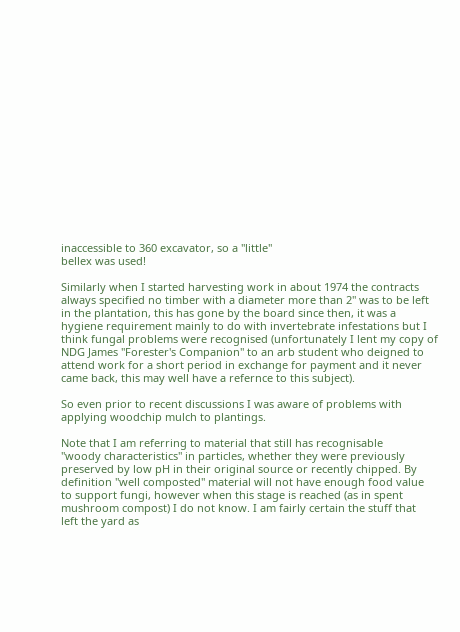inaccessible to 360 excavator, so a "little"
bellex was used!

Similarly when I started harvesting work in about 1974 the contracts
always specified no timber with a diameter more than 2" was to be left
in the plantation, this has gone by the board since then, it was a
hygiene requirement mainly to do with invertebrate infestations but I
think fungal problems were recognised (unfortunately I lent my copy of
NDG James "Forester's Companion" to an arb student who deigned to
attend work for a short period in exchange for payment and it never
came back, this may well have a refernce to this subject).

So even prior to recent discussions I was aware of problems with
applying woodchip mulch to plantings.

Note that I am referring to material that still has recognisable
"woody characteristics" in particles, whether they were previously
preserved by low pH in their original source or recently chipped. By
definition "well composted" material will not have enough food value
to support fungi, however when this stage is reached (as in spent
mushroom compost) I do not know. I am fairly certain the stuff that
left the yard as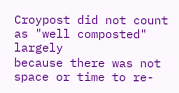Croypost did not count as "well composted" largely
because there was not space or time to re-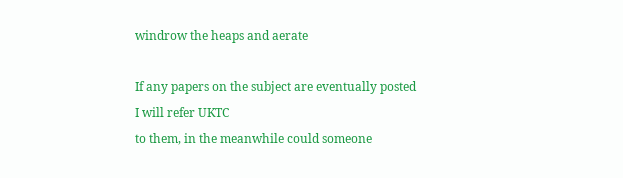windrow the heaps and aerate

If any papers on the subject are eventually posted I will refer UKTC
to them, in the meanwhile could someone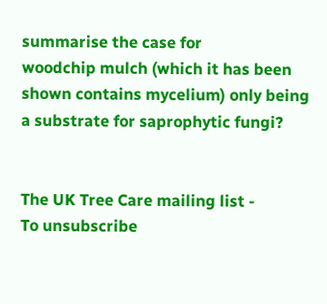summarise the case for
woodchip mulch (which it has been shown contains mycelium) only being
a substrate for saprophytic fungi?


The UK Tree Care mailing list -
To unsubscribe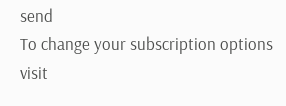send
To change your subscription options visit